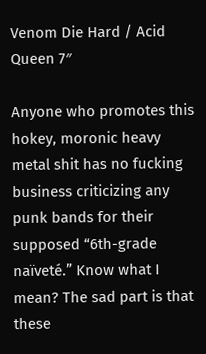Venom Die Hard / Acid Queen 7″

Anyone who promotes this hokey, moronic heavy metal shit has no fucking business criticizing any punk bands for their supposed “6th-grade naïveté.” Know what I mean? The sad part is that these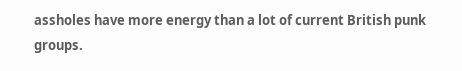assholes have more energy than a lot of current British punk groups.